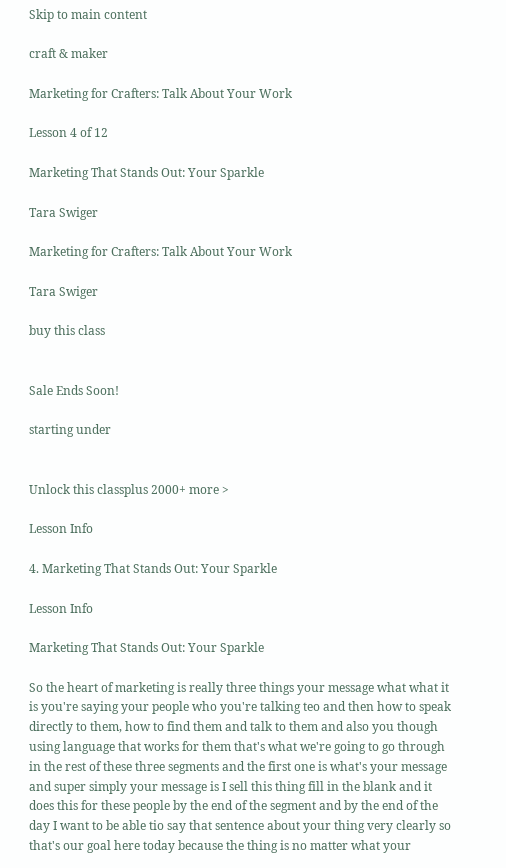Skip to main content

craft & maker

Marketing for Crafters: Talk About Your Work

Lesson 4 of 12

Marketing That Stands Out: Your Sparkle

Tara Swiger

Marketing for Crafters: Talk About Your Work

Tara Swiger

buy this class


Sale Ends Soon!

starting under


Unlock this classplus 2000+ more >

Lesson Info

4. Marketing That Stands Out: Your Sparkle

Lesson Info

Marketing That Stands Out: Your Sparkle

So the heart of marketing is really three things your message what what it is you're saying your people who you're talking teo and then how to speak directly to them, how to find them and talk to them and also you though using language that works for them that's what we're going to go through in the rest of these three segments and the first one is what's your message and super simply your message is I sell this thing fill in the blank and it does this for these people by the end of the segment and by the end of the day I want to be able tio say that sentence about your thing very clearly so that's our goal here today because the thing is no matter what your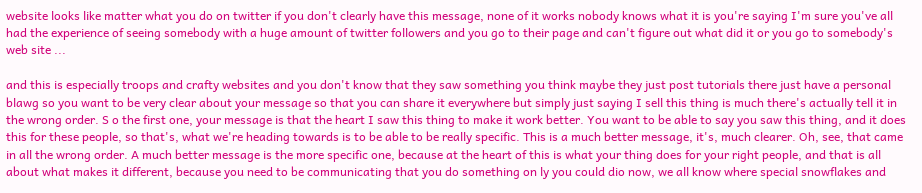website looks like matter what you do on twitter if you don't clearly have this message, none of it works nobody knows what it is you're saying I'm sure you've all had the experience of seeing somebody with a huge amount of twitter followers and you go to their page and can't figure out what did it or you go to somebody's web site ...

and this is especially troops and crafty websites and you don't know that they saw something you think maybe they just post tutorials there just have a personal blawg so you want to be very clear about your message so that you can share it everywhere but simply just saying I sell this thing is much there's actually tell it in the wrong order. S o the first one, your message is that the heart I saw this thing to make it work better. You want to be able to say you saw this thing, and it does this for these people, so that's, what we're heading towards is to be able to be really specific. This is a much better message, it's, much clearer. Oh, see, that came in all the wrong order. A much better message is the more specific one, because at the heart of this is what your thing does for your right people, and that is all about what makes it different, because you need to be communicating that you do something on ly you could dio now, we all know where special snowflakes and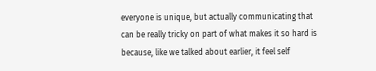everyone is unique, but actually communicating that can be really tricky on part of what makes it so hard is because, like we talked about earlier, it feel self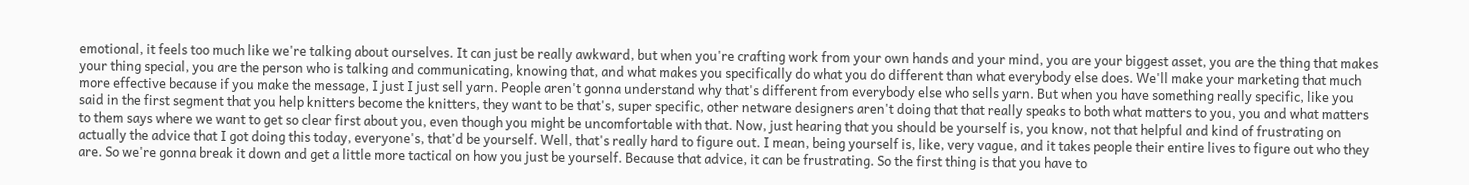emotional, it feels too much like we're talking about ourselves. It can just be really awkward, but when you're crafting work from your own hands and your mind, you are your biggest asset, you are the thing that makes your thing special, you are the person who is talking and communicating, knowing that, and what makes you specifically do what you do different than what everybody else does. We'll make your marketing that much more effective because if you make the message, I just I just sell yarn. People aren't gonna understand why that's different from everybody else who sells yarn. But when you have something really specific, like you said in the first segment that you help knitters become the knitters, they want to be that's, super specific, other netware designers aren't doing that that really speaks to both what matters to you, you and what matters to them says where we want to get so clear first about you, even though you might be uncomfortable with that. Now, just hearing that you should be yourself is, you know, not that helpful and kind of frustrating on actually the advice that I got doing this today, everyone's, that'd be yourself. Well, that's really hard to figure out. I mean, being yourself is, like, very vague, and it takes people their entire lives to figure out who they are. So we're gonna break it down and get a little more tactical on how you just be yourself. Because that advice, it can be frustrating. So the first thing is that you have to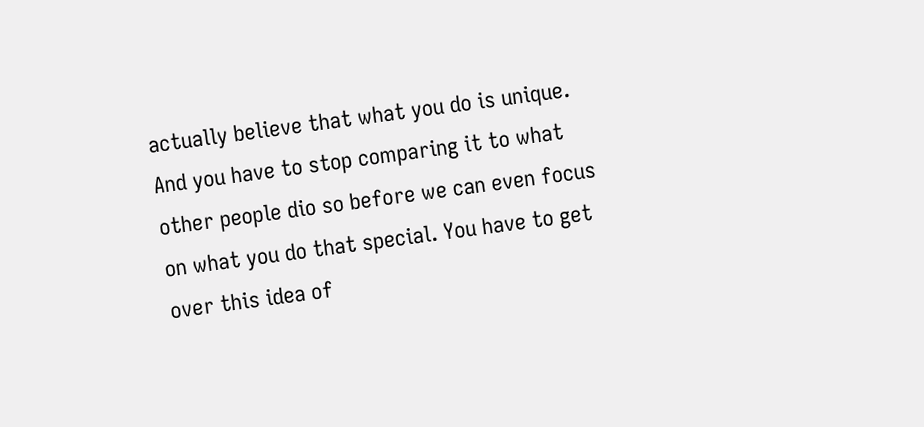actually believe that what you do is unique. And you have to stop comparing it to what other people dio so before we can even focus on what you do that special. You have to get over this idea of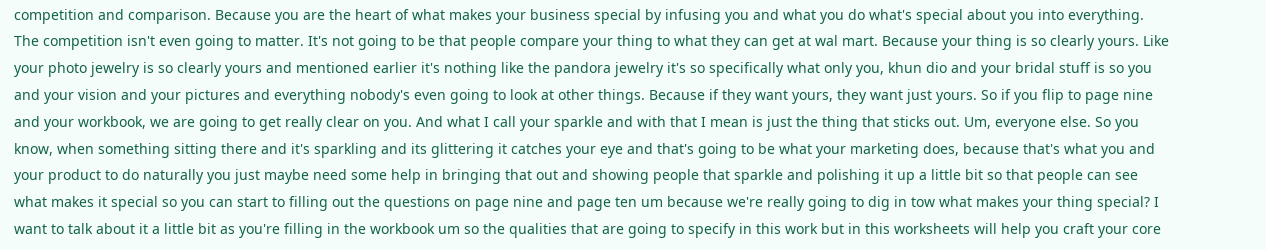competition and comparison. Because you are the heart of what makes your business special by infusing you and what you do what's special about you into everything. The competition isn't even going to matter. It's not going to be that people compare your thing to what they can get at wal mart. Because your thing is so clearly yours. Like your photo jewelry is so clearly yours and mentioned earlier it's nothing like the pandora jewelry it's so specifically what only you, khun dio and your bridal stuff is so you and your vision and your pictures and everything nobody's even going to look at other things. Because if they want yours, they want just yours. So if you flip to page nine and your workbook, we are going to get really clear on you. And what I call your sparkle and with that I mean is just the thing that sticks out. Um, everyone else. So you know, when something sitting there and it's sparkling and its glittering it catches your eye and that's going to be what your marketing does, because that's what you and your product to do naturally you just maybe need some help in bringing that out and showing people that sparkle and polishing it up a little bit so that people can see what makes it special so you can start to filling out the questions on page nine and page ten um because we're really going to dig in tow what makes your thing special? I want to talk about it a little bit as you're filling in the workbook um so the qualities that are going to specify in this work but in this worksheets will help you craft your core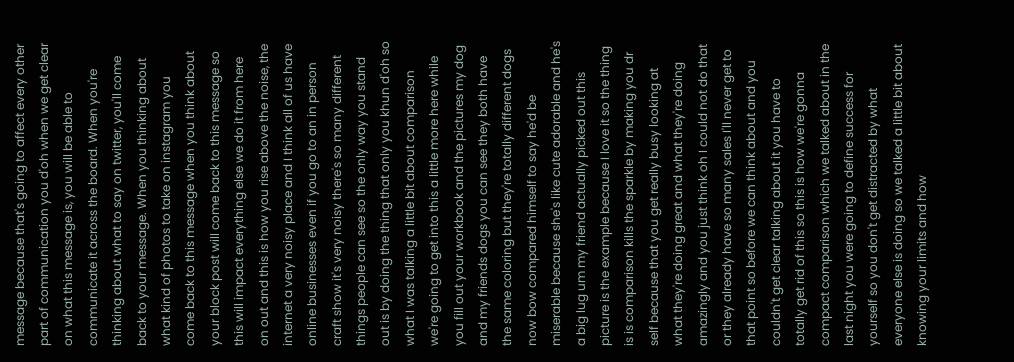message because that's going to affect every other part of communication you d'oh when we get clear on what this message is, you will be able to communicate it across the board. When you're thinking about what to say on twitter, you'll come back to your message. When you thinking about what kind of photos to take on instagram you come back to this message when you think about your block post will come back to this message so this will impact everything else we do it from here on out and this is how you rise above the noise, the internet a very noisy place and I think all of us have online businesses even if you go to an in person craft show it's very noisy there's so many different things people can see so the only way you stand out is by doing the thing that only you khun d'oh so what I was talking a little bit about comparison we're going to get into this a little more here while you fill out your workbook and the pictures my dog and my friends dogs you can see they both have the same coloring but they're totally different dogs now bow compared himself to say he'd be miserable because she's like cute adorable and he's a big lug um my friend actually picked out this picture is the example because I love it so the thing is is comparison kills the sparkle by making you dr self because that you get really busy looking at what they're doing great and what they're doing amazingly and you just think oh I could not do that or they already have so many sales I'll never get to that point so before we can think about and you couldn't get clear talking about it you have to totally get rid of this so this is how we're gonna compact comparison which we talked about in the last night you were going to define success for yourself so you don't get distracted by what everyone else is doing so we talked a little bit about knowing your limits and how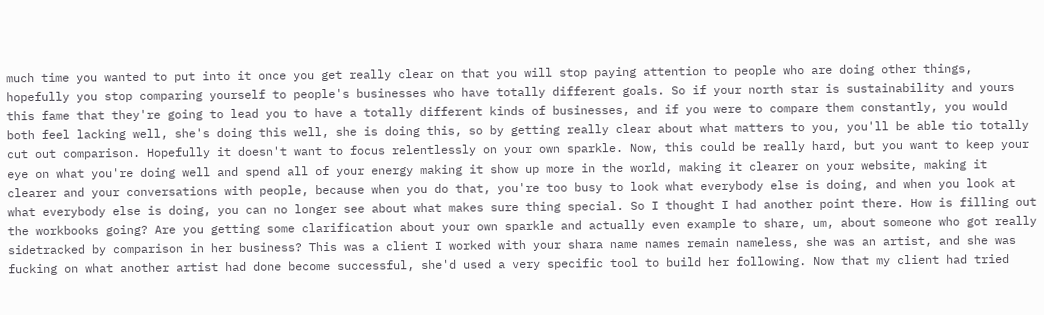much time you wanted to put into it once you get really clear on that you will stop paying attention to people who are doing other things, hopefully you stop comparing yourself to people's businesses who have totally different goals. So if your north star is sustainability and yours this fame that they're going to lead you to have a totally different kinds of businesses, and if you were to compare them constantly, you would both feel lacking well, she's doing this well, she is doing this, so by getting really clear about what matters to you, you'll be able tio totally cut out comparison. Hopefully it doesn't want to focus relentlessly on your own sparkle. Now, this could be really hard, but you want to keep your eye on what you're doing well and spend all of your energy making it show up more in the world, making it clearer on your website, making it clearer and your conversations with people, because when you do that, you're too busy to look what everybody else is doing, and when you look at what everybody else is doing, you can no longer see about what makes sure thing special. So I thought I had another point there. How is filling out the workbooks going? Are you getting some clarification about your own sparkle and actually even example to share, um, about someone who got really sidetracked by comparison in her business? This was a client I worked with your shara name names remain nameless, she was an artist, and she was fucking on what another artist had done become successful, she'd used a very specific tool to build her following. Now that my client had tried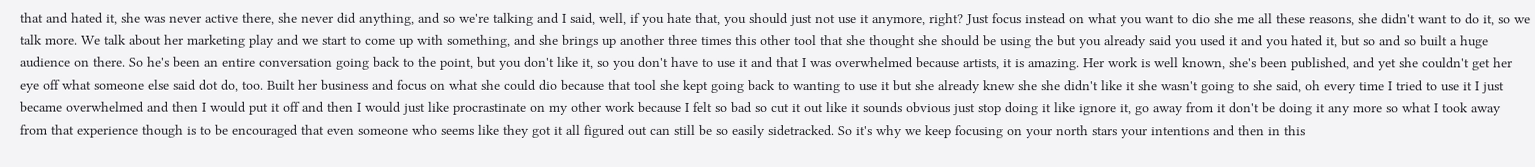that and hated it, she was never active there, she never did anything, and so we're talking and I said, well, if you hate that, you should just not use it anymore, right? Just focus instead on what you want to dio she me all these reasons, she didn't want to do it, so we talk more. We talk about her marketing play and we start to come up with something, and she brings up another three times this other tool that she thought she should be using the but you already said you used it and you hated it, but so and so built a huge audience on there. So he's been an entire conversation going back to the point, but you don't like it, so you don't have to use it and that I was overwhelmed because artists, it is amazing. Her work is well known, she's been published, and yet she couldn't get her eye off what someone else said dot do, too. Built her business and focus on what she could dio because that tool she kept going back to wanting to use it but she already knew she she didn't like it she wasn't going to she said, oh every time I tried to use it I just became overwhelmed and then I would put it off and then I would just like procrastinate on my other work because I felt so bad so cut it out like it sounds obvious just stop doing it like ignore it, go away from it don't be doing it any more so what I took away from that experience though is to be encouraged that even someone who seems like they got it all figured out can still be so easily sidetracked. So it's why we keep focusing on your north stars your intentions and then in this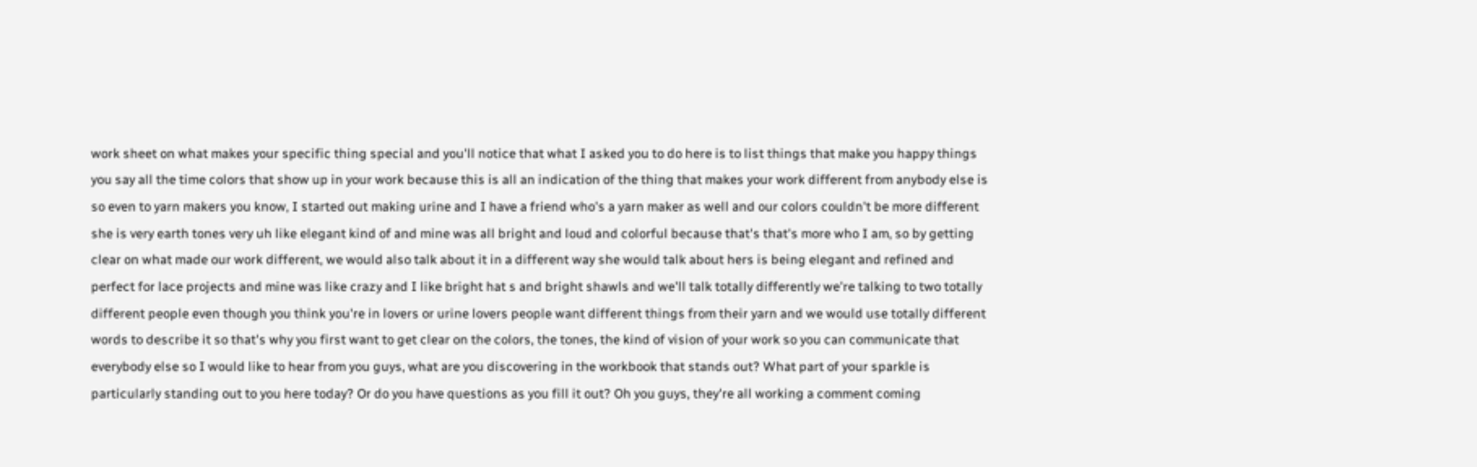work sheet on what makes your specific thing special and you'll notice that what I asked you to do here is to list things that make you happy things you say all the time colors that show up in your work because this is all an indication of the thing that makes your work different from anybody else is so even to yarn makers you know, I started out making urine and I have a friend who's a yarn maker as well and our colors couldn't be more different she is very earth tones very uh like elegant kind of and mine was all bright and loud and colorful because that's that's more who I am, so by getting clear on what made our work different, we would also talk about it in a different way she would talk about hers is being elegant and refined and perfect for lace projects and mine was like crazy and I like bright hat s and bright shawls and we'll talk totally differently we're talking to two totally different people even though you think you're in lovers or urine lovers people want different things from their yarn and we would use totally different words to describe it so that's why you first want to get clear on the colors, the tones, the kind of vision of your work so you can communicate that everybody else so I would like to hear from you guys, what are you discovering in the workbook that stands out? What part of your sparkle is particularly standing out to you here today? Or do you have questions as you fill it out? Oh you guys, they're all working a comment coming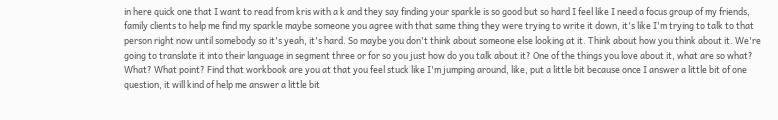in here quick one that I want to read from kris with a k and they say finding your sparkle is so good but so hard I feel like I need a focus group of my friends, family clients to help me find my sparkle maybe someone you agree with that same thing they were trying to write it down, it's like I'm trying to talk to that person right now until somebody so it's yeah, it's hard. So maybe you don't think about someone else looking at it. Think about how you think about it. We're going to translate it into their language in segment three or for so you just how do you talk about it? One of the things you love about it, what are so what? What? What point? Find that workbook are you at that you feel stuck like I'm jumping around, like, put a little bit because once I answer a little bit of one question, it will kind of help me answer a little bit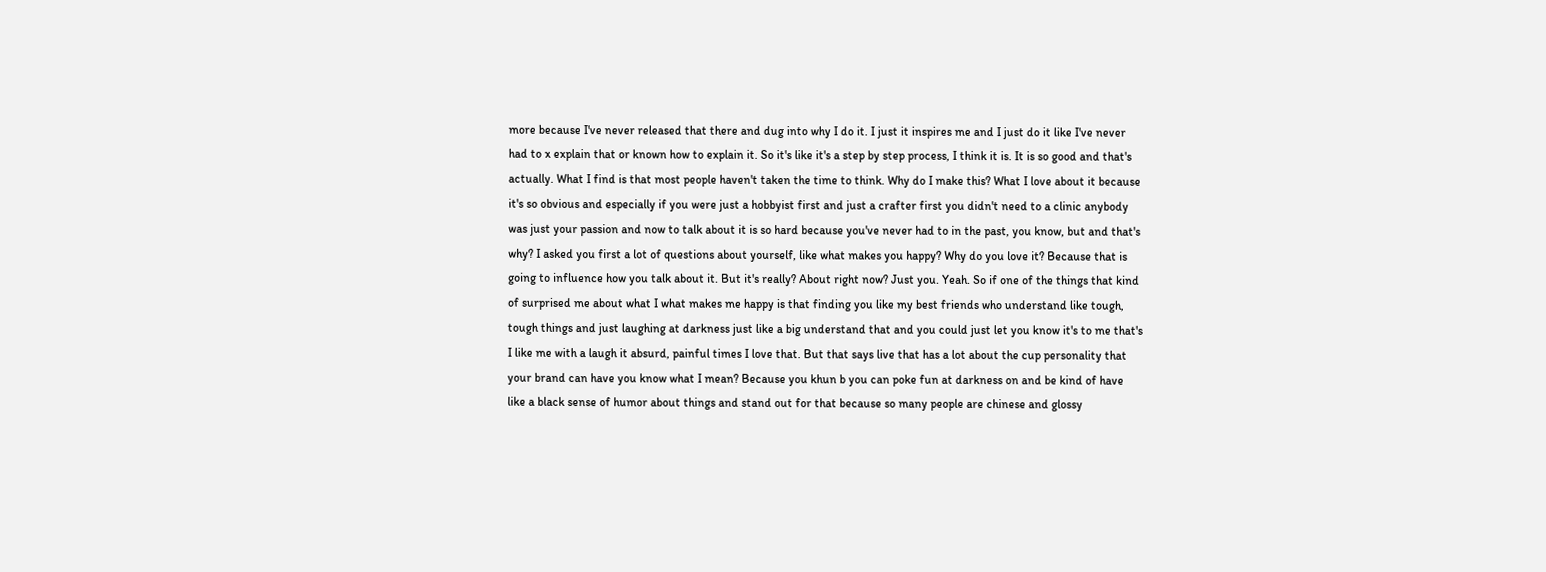more because I've never released that there and dug into why I do it. I just it inspires me and I just do it like I've never had to x explain that or known how to explain it. So it's like it's a step by step process, I think it is. It is so good and that's actually. What I find is that most people haven't taken the time to think. Why do I make this? What I love about it because it's so obvious and especially if you were just a hobbyist first and just a crafter first you didn't need to a clinic anybody was just your passion and now to talk about it is so hard because you've never had to in the past, you know, but and that's why? I asked you first a lot of questions about yourself, like what makes you happy? Why do you love it? Because that is going to influence how you talk about it. But it's really? About right now? Just you. Yeah. So if one of the things that kind of surprised me about what I what makes me happy is that finding you like my best friends who understand like tough, tough things and just laughing at darkness just like a big understand that and you could just let you know it's to me that's I like me with a laugh it absurd, painful times I love that. But that says live that has a lot about the cup personality that your brand can have you know what I mean? Because you khun b you can poke fun at darkness on and be kind of have like a black sense of humor about things and stand out for that because so many people are chinese and glossy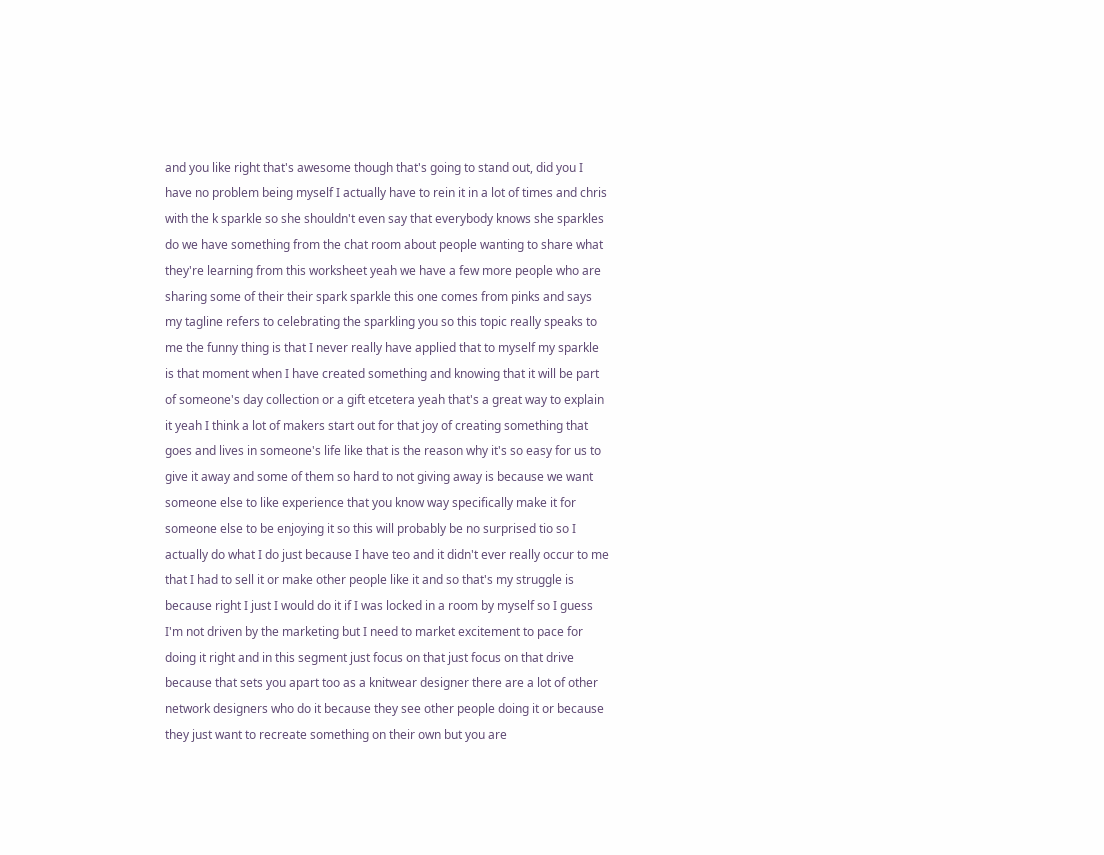and you like right that's awesome though that's going to stand out, did you I have no problem being myself I actually have to rein it in a lot of times and chris with the k sparkle so she shouldn't even say that everybody knows she sparkles do we have something from the chat room about people wanting to share what they're learning from this worksheet yeah we have a few more people who are sharing some of their their spark sparkle this one comes from pinks and says my tagline refers to celebrating the sparkling you so this topic really speaks to me the funny thing is that I never really have applied that to myself my sparkle is that moment when I have created something and knowing that it will be part of someone's day collection or a gift etcetera yeah that's a great way to explain it yeah I think a lot of makers start out for that joy of creating something that goes and lives in someone's life like that is the reason why it's so easy for us to give it away and some of them so hard to not giving away is because we want someone else to like experience that you know way specifically make it for someone else to be enjoying it so this will probably be no surprised tio so I actually do what I do just because I have teo and it didn't ever really occur to me that I had to sell it or make other people like it and so that's my struggle is because right I just I would do it if I was locked in a room by myself so I guess I'm not driven by the marketing but I need to market excitement to pace for doing it right and in this segment just focus on that just focus on that drive because that sets you apart too as a knitwear designer there are a lot of other network designers who do it because they see other people doing it or because they just want to recreate something on their own but you are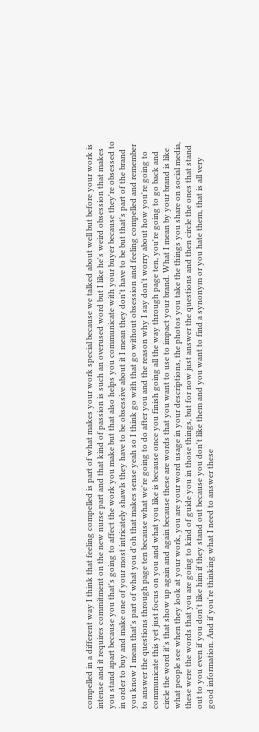compelled in a different way I think that feeling compelled is part of what makes your work special because we talked about well but before your work is intense and it requires commitment on the new nurse part and that kind of passion is such an overused word but I like he's weird obsession that makes you stand apart because you that's going to affect the work you make but that also helps you communicate with your buyer because they're obsessed to in order to buy and make one of your most intricately shawls they have to be obsessive about it I mean they don't have to be but that's part of the brand you know I mean that's part of what you d'oh that makes sense yeah so I think go with that go without obsession and feeling compelled and remember to answer the questions through page ten because what we're going to do after you and the reason why I say don't worry about how you're going to communicate this yet just focus on you and what you like is because once you finish going all the way through page ten, you're going to go back and circle the word it's that show up again and again because these are words that you want to use to impact your brand. What I mean by your brand is like what people see when they look at your work, you are your word usage in your descriptions, the photos you take the things you share on social media, these were the words that you are going to kind of guide you in those things, but for now just answer the questions and then circle the ones that stand out to you even if you don't like him if they stand out because you don't like them and you want to find a synonym or you hate them, that is all very good information. And if you're thinking what I need to answer these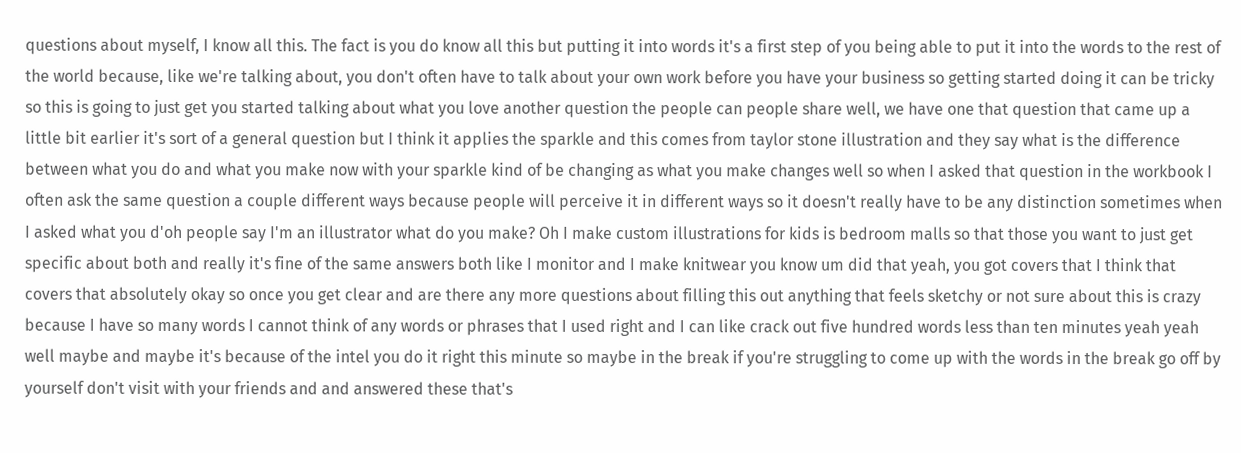questions about myself, I know all this. The fact is you do know all this but putting it into words it's a first step of you being able to put it into the words to the rest of the world because, like we're talking about, you don't often have to talk about your own work before you have your business so getting started doing it can be tricky so this is going to just get you started talking about what you love another question the people can people share well, we have one that question that came up a little bit earlier it's sort of a general question but I think it applies the sparkle and this comes from taylor stone illustration and they say what is the difference between what you do and what you make now with your sparkle kind of be changing as what you make changes well so when I asked that question in the workbook I often ask the same question a couple different ways because people will perceive it in different ways so it doesn't really have to be any distinction sometimes when I asked what you d'oh people say I'm an illustrator what do you make? Oh I make custom illustrations for kids is bedroom malls so that those you want to just get specific about both and really it's fine of the same answers both like I monitor and I make knitwear you know um did that yeah, you got covers that I think that covers that absolutely okay so once you get clear and are there any more questions about filling this out anything that feels sketchy or not sure about this is crazy because I have so many words I cannot think of any words or phrases that I used right and I can like crack out five hundred words less than ten minutes yeah yeah well maybe and maybe it's because of the intel you do it right this minute so maybe in the break if you're struggling to come up with the words in the break go off by yourself don't visit with your friends and and answered these that's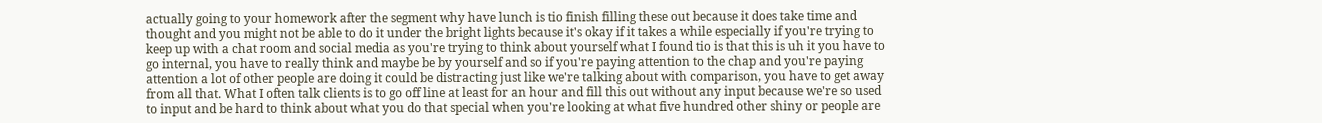actually going to your homework after the segment why have lunch is tio finish filling these out because it does take time and thought and you might not be able to do it under the bright lights because it's okay if it takes a while especially if you're trying to keep up with a chat room and social media as you're trying to think about yourself what I found tio is that this is uh it you have to go internal, you have to really think and maybe be by yourself and so if you're paying attention to the chap and you're paying attention a lot of other people are doing it could be distracting just like we're talking about with comparison, you have to get away from all that. What I often talk clients is to go off line at least for an hour and fill this out without any input because we're so used to input and be hard to think about what you do that special when you're looking at what five hundred other shiny or people are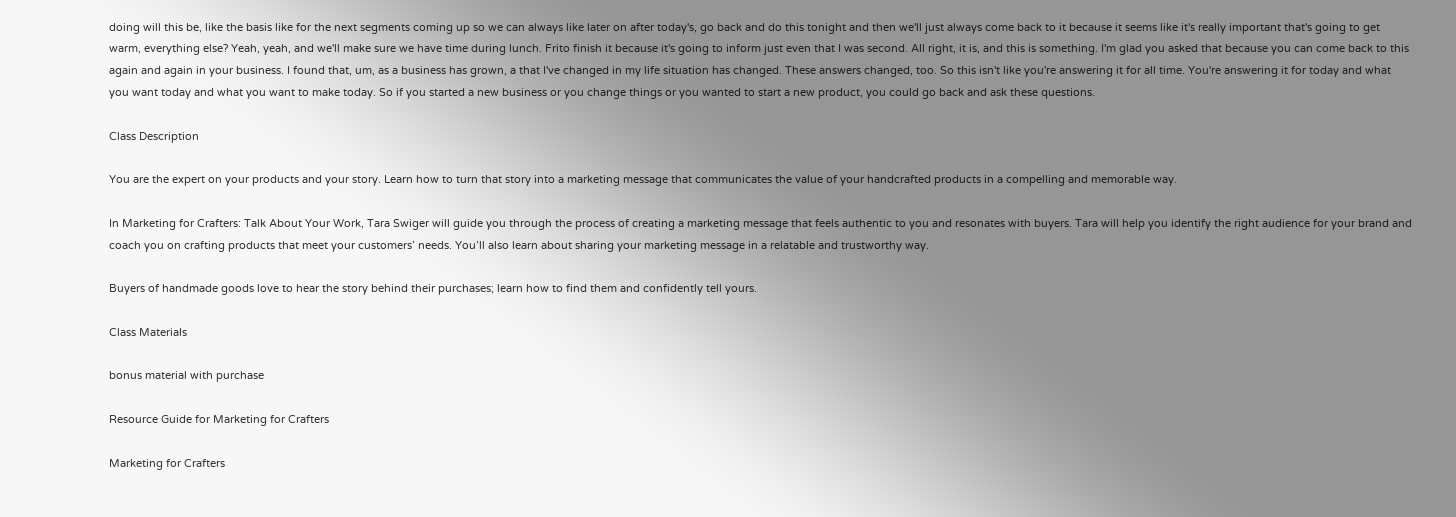doing will this be, like the basis like for the next segments coming up so we can always like later on after today's, go back and do this tonight and then we'll just always come back to it because it seems like it's really important that's going to get warm, everything else? Yeah, yeah, and we'll make sure we have time during lunch. Frito finish it because it's going to inform just even that I was second. All right, it is, and this is something. I'm glad you asked that because you can come back to this again and again in your business. I found that, um, as a business has grown, a that I've changed in my life situation has changed. These answers changed, too. So this isn't like you're answering it for all time. You're answering it for today and what you want today and what you want to make today. So if you started a new business or you change things or you wanted to start a new product, you could go back and ask these questions.

Class Description

You are the expert on your products and your story. Learn how to turn that story into a marketing message that communicates the value of your handcrafted products in a compelling and memorable way.

In Marketing for Crafters: Talk About Your Work, Tara Swiger will guide you through the process of creating a marketing message that feels authentic to you and resonates with buyers. Tara will help you identify the right audience for your brand and coach you on crafting products that meet your customers’ needs. You’ll also learn about sharing your marketing message in a relatable and trustworthy way.

Buyers of handmade goods love to hear the story behind their purchases; learn how to find them and confidently tell yours.

Class Materials

bonus material with purchase

Resource Guide for Marketing for Crafters

Marketing for Crafters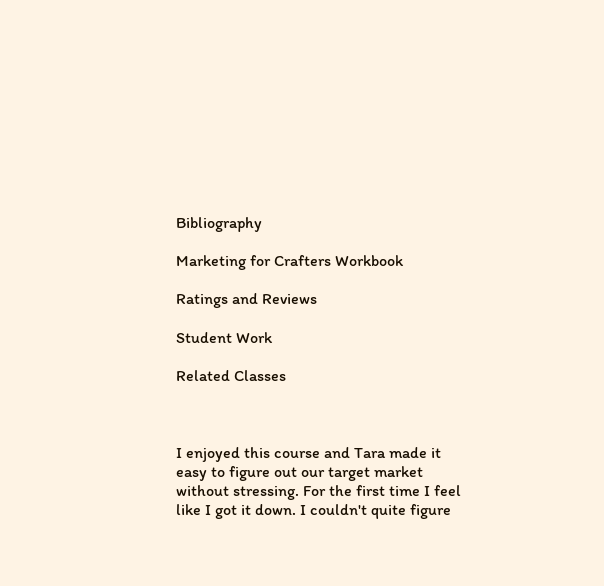Bibliography

Marketing for Crafters Workbook

Ratings and Reviews

Student Work

Related Classes



I enjoyed this course and Tara made it easy to figure out our target market without stressing. For the first time I feel like I got it down. I couldn't quite figure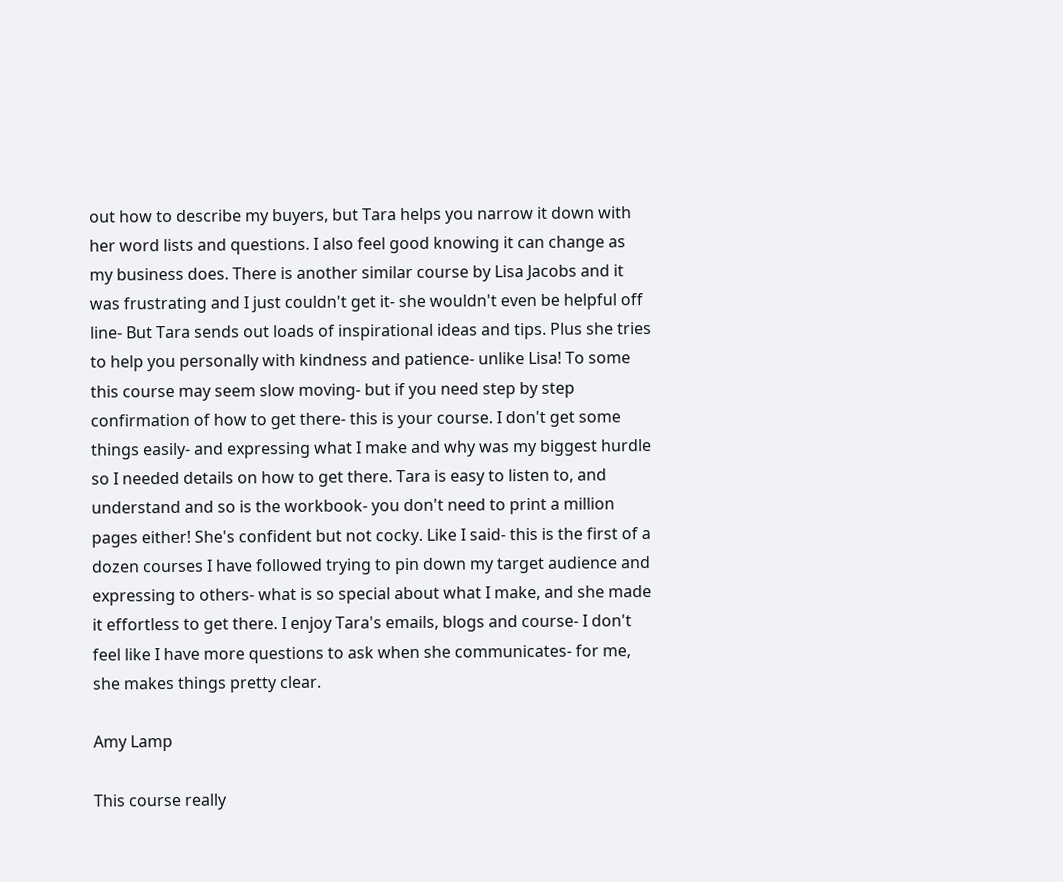out how to describe my buyers, but Tara helps you narrow it down with her word lists and questions. I also feel good knowing it can change as my business does. There is another similar course by Lisa Jacobs and it was frustrating and I just couldn't get it- she wouldn't even be helpful off line- But Tara sends out loads of inspirational ideas and tips. Plus she tries to help you personally with kindness and patience- unlike Lisa! To some this course may seem slow moving- but if you need step by step confirmation of how to get there- this is your course. I don't get some things easily- and expressing what I make and why was my biggest hurdle so I needed details on how to get there. Tara is easy to listen to, and understand and so is the workbook- you don't need to print a million pages either! She's confident but not cocky. Like I said- this is the first of a dozen courses I have followed trying to pin down my target audience and expressing to others- what is so special about what I make, and she made it effortless to get there. I enjoy Tara's emails, blogs and course- I don't feel like I have more questions to ask when she communicates- for me, she makes things pretty clear.

Amy Lamp

This course really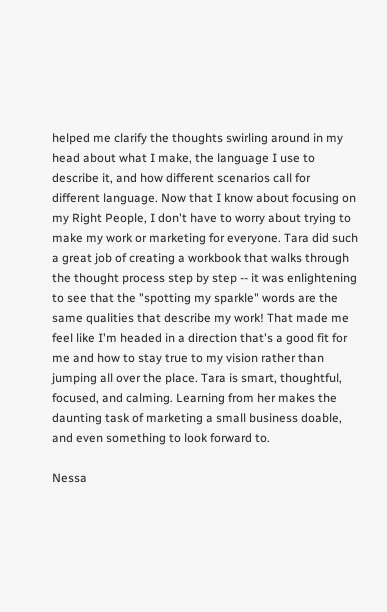helped me clarify the thoughts swirling around in my head about what I make, the language I use to describe it, and how different scenarios call for different language. Now that I know about focusing on my Right People, I don't have to worry about trying to make my work or marketing for everyone. Tara did such a great job of creating a workbook that walks through the thought process step by step -- it was enlightening to see that the "spotting my sparkle" words are the same qualities that describe my work! That made me feel like I'm headed in a direction that's a good fit for me and how to stay true to my vision rather than jumping all over the place. Tara is smart, thoughtful, focused, and calming. Learning from her makes the daunting task of marketing a small business doable, and even something to look forward to.

Nessa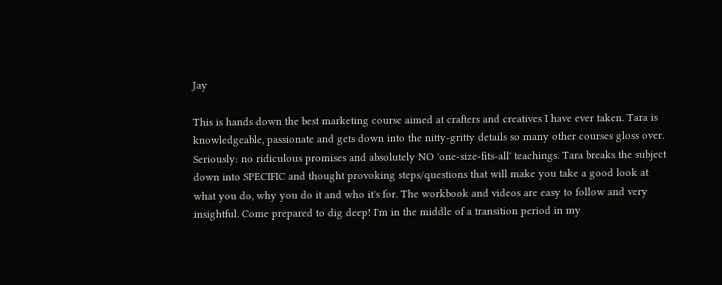Jay

This is hands down the best marketing course aimed at crafters and creatives I have ever taken. Tara is knowledgeable, passionate and gets down into the nitty-gritty details so many other courses gloss over. Seriously: no ridiculous promises and absolutely NO 'one-size-fits-all' teachings. Tara breaks the subject down into SPECIFIC and thought provoking steps/questions that will make you take a good look at what you do, why you do it and who it's for. The workbook and videos are easy to follow and very insightful. Come prepared to dig deep! I'm in the middle of a transition period in my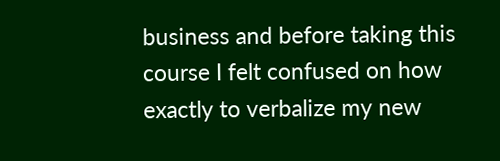business and before taking this course I felt confused on how exactly to verbalize my new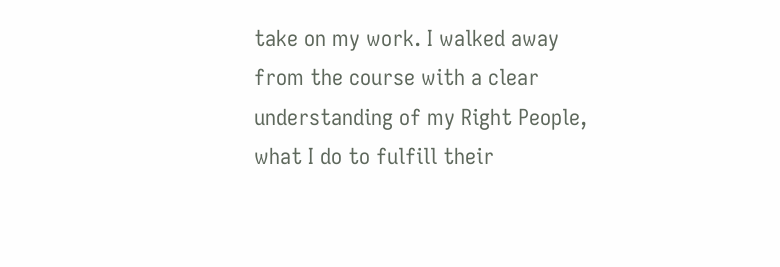take on my work. I walked away from the course with a clear understanding of my Right People, what I do to fulfill their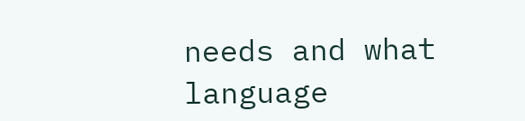needs and what language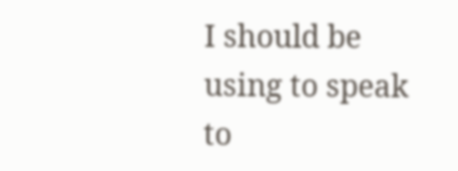I should be using to speak to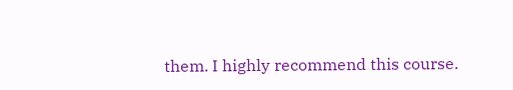them. I highly recommend this course.